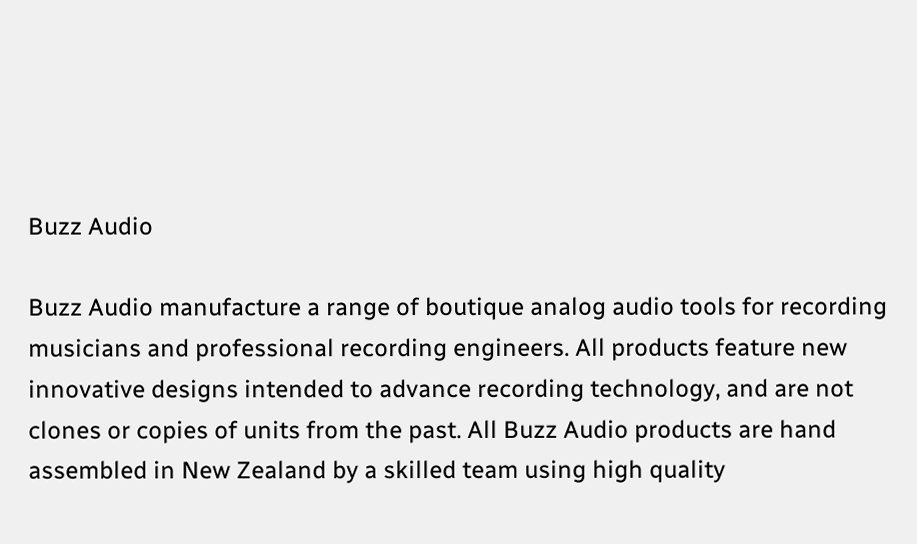Buzz Audio

Buzz Audio manufacture a range of boutique analog audio tools for recording musicians and professional recording engineers. All products feature new innovative designs intended to advance recording technology, and are not clones or copies of units from the past. All Buzz Audio products are hand assembled in New Zealand by a skilled team using high quality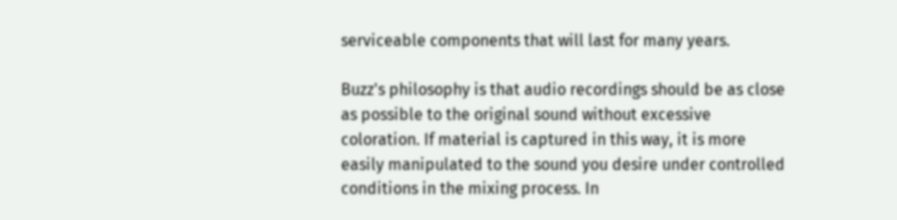serviceable components that will last for many years.

Buzz's philosophy is that audio recordings should be as close as possible to the original sound without excessive coloration. If material is captured in this way, it is more easily manipulated to the sound you desire under controlled conditions in the mixing process. In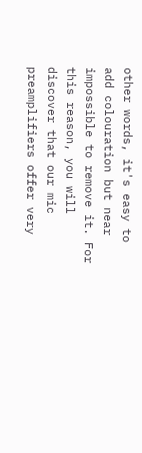other words, it's easy to add colouration but near impossible to remove it. For this reason, you will discover that our mic preamplifiers offer very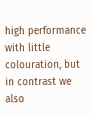high performance with little colouration, but in contrast we also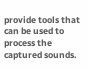provide tools that can be used to process the captured sounds.